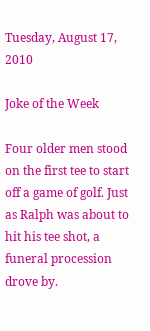Tuesday, August 17, 2010

Joke of the Week

Four older men stood on the first tee to start off a game of golf. Just as Ralph was about to hit his tee shot, a funeral procession drove by.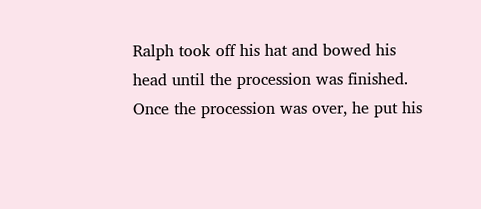Ralph took off his hat and bowed his head until the procession was finished. Once the procession was over, he put his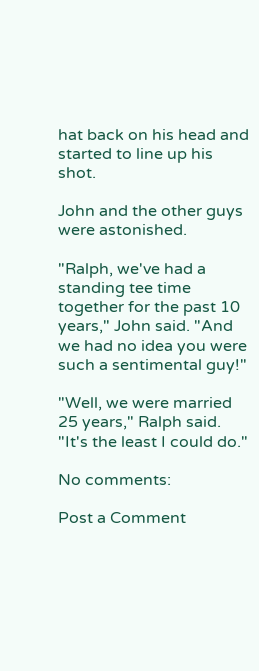hat back on his head and started to line up his shot.

John and the other guys were astonished.

"Ralph, we've had a standing tee time together for the past 10 years," John said. "And we had no idea you were such a sentimental guy!"

"Well, we were married 25 years," Ralph said. "It's the least I could do."

No comments:

Post a Comment